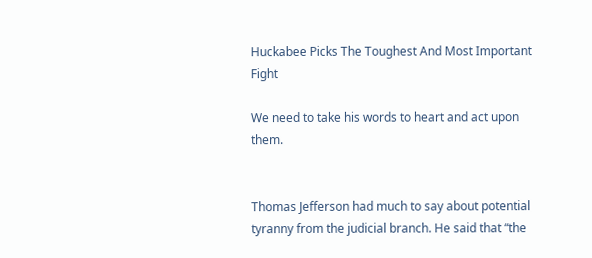Huckabee Picks The Toughest And Most Important Fight

We need to take his words to heart and act upon them.


Thomas Jefferson had much to say about potential tyranny from the judicial branch. He said that “the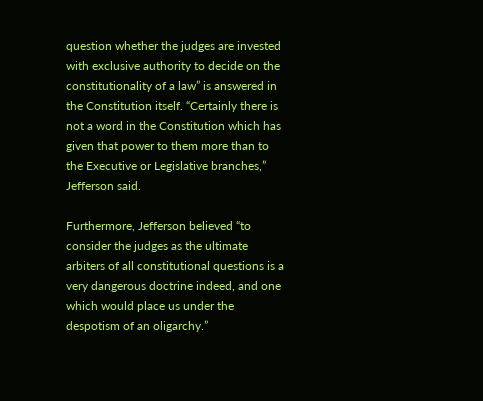question whether the judges are invested with exclusive authority to decide on the constitutionality of a law” is answered in the Constitution itself. “Certainly there is not a word in the Constitution which has given that power to them more than to the Executive or Legislative branches,” Jefferson said.

Furthermore, Jefferson believed “to consider the judges as the ultimate arbiters of all constitutional questions is a very dangerous doctrine indeed, and one which would place us under the despotism of an oligarchy.”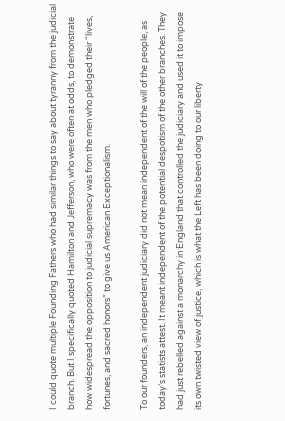I could quote multiple Founding Fathers who had similar things to say about tyranny from the judicial branch. But I specifically quoted Hamilton and Jefferson, who were often at odds, to demonstrate how widespread the opposition to judicial supremacy was from the men who pledged their “lives, fortunes, and sacred honors” to give us American Exceptionalism.

To our founders, an independent judiciary did not mean independent of the will of the people, as today’s statists attest. It meant independent of the potential despotism of the other branches. They had just rebelled against a monarchy in England that controlled the judiciary and used it to impose its own twisted view of justice, which is what the Left has been doing to our liberty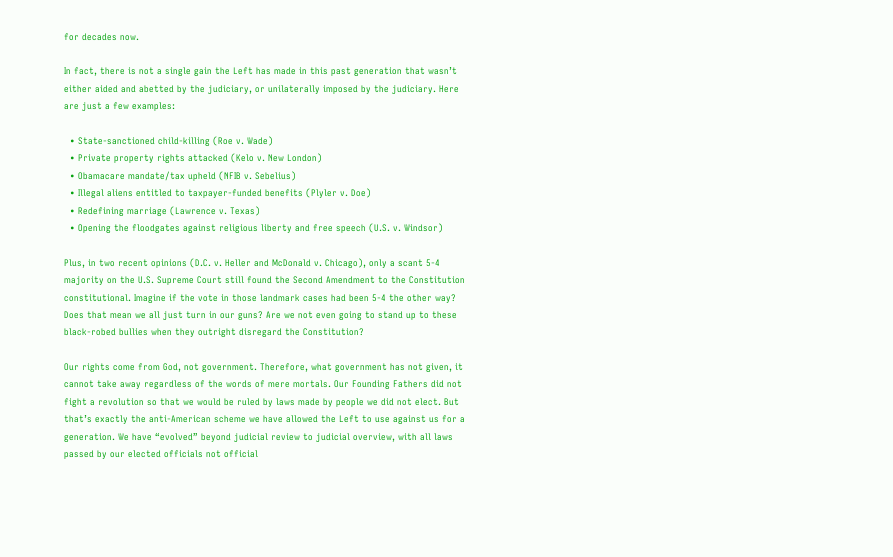for decades now.

In fact, there is not a single gain the Left has made in this past generation that wasn’t either aided and abetted by the judiciary, or unilaterally imposed by the judiciary. Here are just a few examples:

  • State-sanctioned child-killing (Roe v. Wade)
  • Private property rights attacked (Kelo v. New London)
  • Obamacare mandate/tax upheld (NFIB v. Sebelius)
  • Illegal aliens entitled to taxpayer-funded benefits (Plyler v. Doe)
  • Redefining marriage (Lawrence v. Texas)
  • Opening the floodgates against religious liberty and free speech (U.S. v. Windsor)

Plus, in two recent opinions (D.C. v. Heller and McDonald v. Chicago), only a scant 5-4 majority on the U.S. Supreme Court still found the Second Amendment to the Constitution constitutional. Imagine if the vote in those landmark cases had been 5-4 the other way? Does that mean we all just turn in our guns? Are we not even going to stand up to these black-robed bullies when they outright disregard the Constitution?

Our rights come from God, not government. Therefore, what government has not given, it cannot take away regardless of the words of mere mortals. Our Founding Fathers did not fight a revolution so that we would be ruled by laws made by people we did not elect. But that’s exactly the anti-American scheme we have allowed the Left to use against us for a generation. We have “evolved” beyond judicial review to judicial overview, with all laws passed by our elected officials not official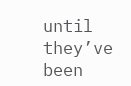until they’ve been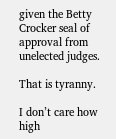given the Betty Crocker seal of approval from unelected judges.

That is tyranny.

I don’t care how high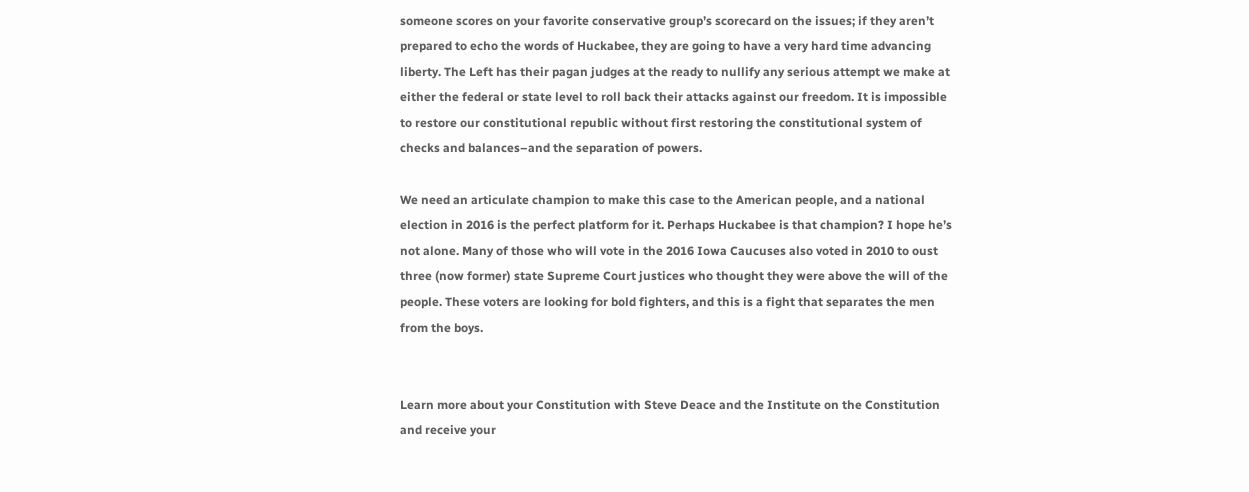someone scores on your favorite conservative group’s scorecard on the issues; if they aren’t prepared to echo the words of Huckabee, they are going to have a very hard time advancing liberty. The Left has their pagan judges at the ready to nullify any serious attempt we make at either the federal or state level to roll back their attacks against our freedom. It is impossible to restore our constitutional republic without first restoring the constitutional system of checks and balances–and the separation of powers.

We need an articulate champion to make this case to the American people, and a national election in 2016 is the perfect platform for it. Perhaps Huckabee is that champion? I hope he’s not alone. Many of those who will vote in the 2016 Iowa Caucuses also voted in 2010 to oust three (now former) state Supreme Court justices who thought they were above the will of the people. These voters are looking for bold fighters, and this is a fight that separates the men from the boys.


Learn more about your Constitution with Steve Deace and the Institute on the Constitution and receive your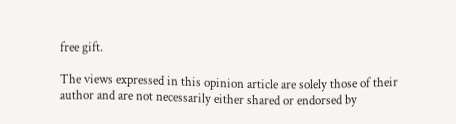free gift.

The views expressed in this opinion article are solely those of their author and are not necessarily either shared or endorsed by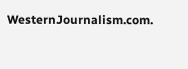WesternJournalism.com.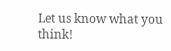Let us know what you think!